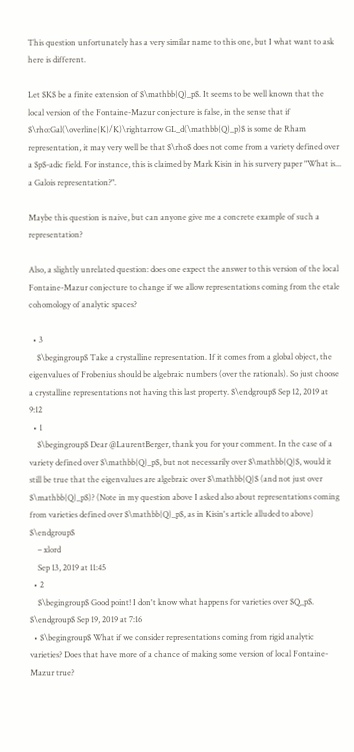This question unfortunately has a very similar name to this one, but I what want to ask here is different.

Let $K$ be a finite extension of $\mathbb{Q}_p$. It seems to be well known that the local version of the Fontaine-Mazur conjecture is false, in the sense that if $\rho:Gal(\overline{K}/K)\rightarrow GL_d(\mathbb{Q}_p)$ is some de Rham representation, it may very well be that $\rho$ does not come from a variety defined over a $p$-adic field. For instance, this is claimed by Mark Kisin in his survery paper "What is... a Galois representation?".

Maybe this question is naive, but can anyone give me a concrete example of such a representation?

Also, a slightly unrelated question: does one expect the answer to this version of the local Fontaine-Mazur conjecture to change if we allow representations coming from the etale cohomology of analytic spaces?

  • 3
    $\begingroup$ Take a crystalline representation. If it comes from a global object, the eigenvalues of Frobenius should be algebraic numbers (over the rationals). So just choose a crystalline representations not having this last property. $\endgroup$ Sep 12, 2019 at 9:12
  • 1
    $\begingroup$ Dear @LaurentBerger, thank you for your comment. In the case of a variety defined over $\mathbb{Q}_p$, but not necessarily over $\mathbb{Q}$, would it still be true that the eigenvalues are algebraic over $\mathbb{Q}$ (and not just over $\mathbb{Q}_p$)? (Note in my question above I asked also about representations coming from varieties defined over $\mathbb{Q}_p$, as in Kisin's article alluded to above) $\endgroup$
    – xlord
    Sep 13, 2019 at 11:45
  • 2
    $\begingroup$ Good point! I don't know what happens for varieties over $Q_p$. $\endgroup$ Sep 19, 2019 at 7:16
  • $\begingroup$ What if we consider representations coming from rigid analytic varieties? Does that have more of a chance of making some version of local Fontaine-Mazur true?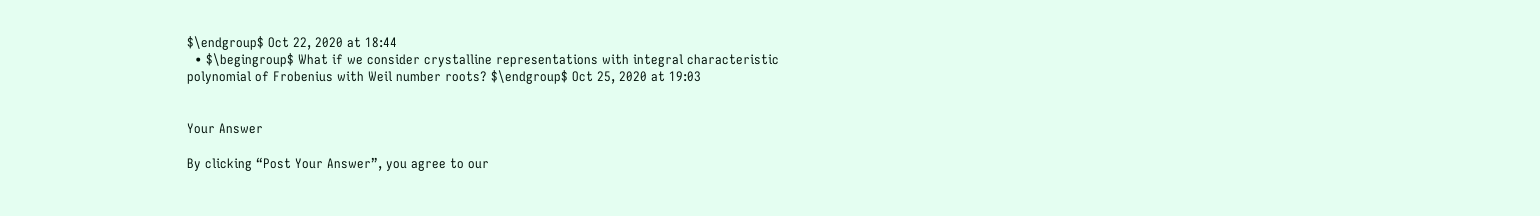$\endgroup$ Oct 22, 2020 at 18:44
  • $\begingroup$ What if we consider crystalline representations with integral characteristic polynomial of Frobenius with Weil number roots? $\endgroup$ Oct 25, 2020 at 19:03


Your Answer

By clicking “Post Your Answer”, you agree to our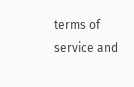terms of service and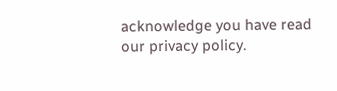acknowledge you have read our privacy policy.